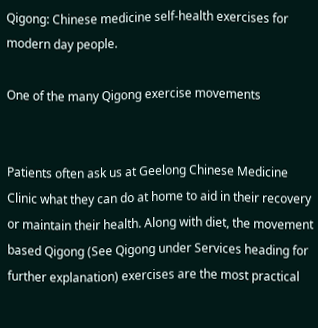Qigong: Chinese medicine self-health exercises for modern day people.

One of the many Qigong exercise movements


Patients often ask us at Geelong Chinese Medicine Clinic what they can do at home to aid in their recovery or maintain their health. Along with diet, the movement based Qigong (See Qigong under Services heading for further explanation) exercises are the most practical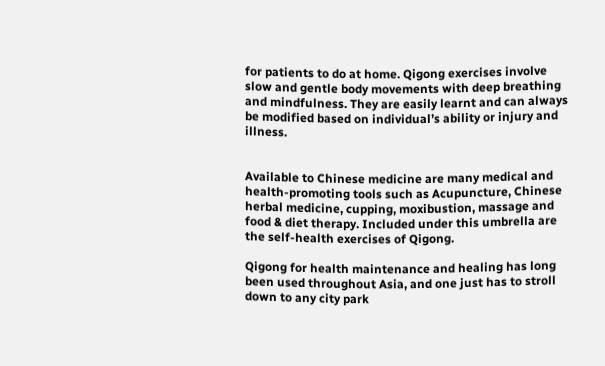for patients to do at home. Qigong exercises involve slow and gentle body movements with deep breathing and mindfulness. They are easily learnt and can always be modified based on individual’s ability or injury and illness.


Available to Chinese medicine are many medical and health-promoting tools such as Acupuncture, Chinese herbal medicine, cupping, moxibustion, massage and food & diet therapy. Included under this umbrella are the self-health exercises of Qigong.

Qigong for health maintenance and healing has long been used throughout Asia, and one just has to stroll down to any city park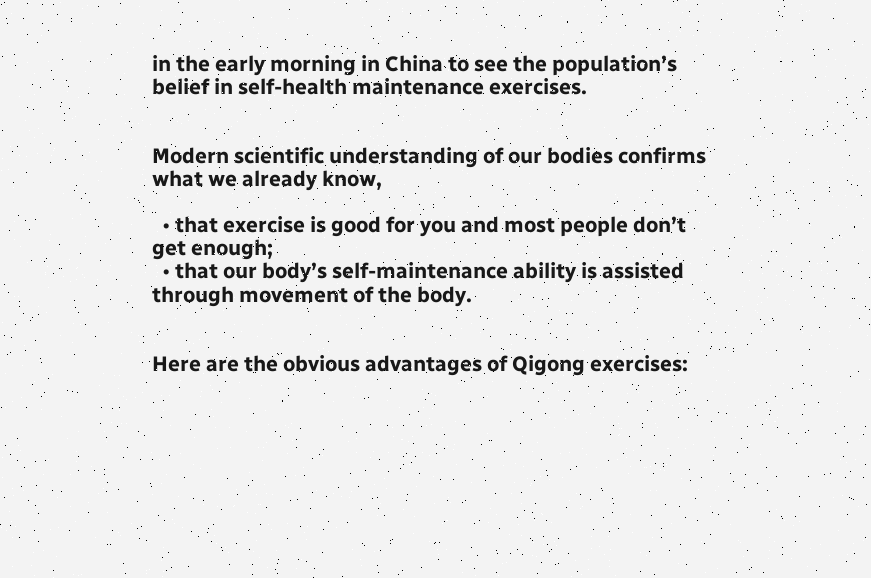in the early morning in China to see the population’s belief in self-health maintenance exercises.


Modern scientific understanding of our bodies confirms what we already know,

  • that exercise is good for you and most people don’t get enough;
  • that our body’s self-maintenance ability is assisted through movement of the body.


Here are the obvious advantages of Qigong exercises: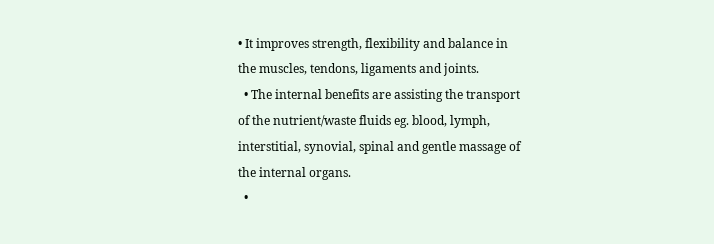• It improves strength, flexibility and balance in the muscles, tendons, ligaments and joints.
  • The internal benefits are assisting the transport of the nutrient/waste fluids eg. blood, lymph, interstitial, synovial, spinal and gentle massage of the internal organs.
  •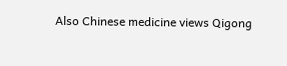Also Chinese medicine views Qigong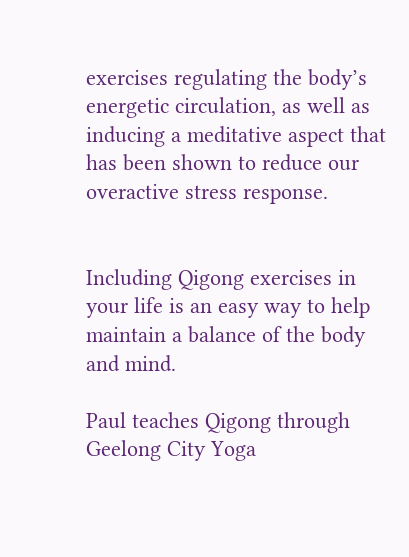exercises regulating the body’s energetic circulation, as well as inducing a meditative aspect that has been shown to reduce our overactive stress response.


Including Qigong exercises in your life is an easy way to help maintain a balance of the body and mind.

Paul teaches Qigong through Geelong City Yoga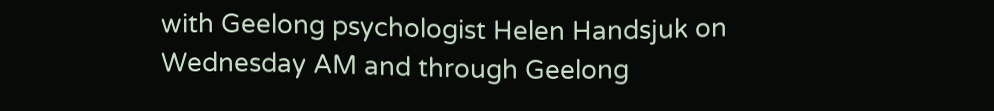with Geelong psychologist Helen Handsjuk on Wednesday AM and through Geelong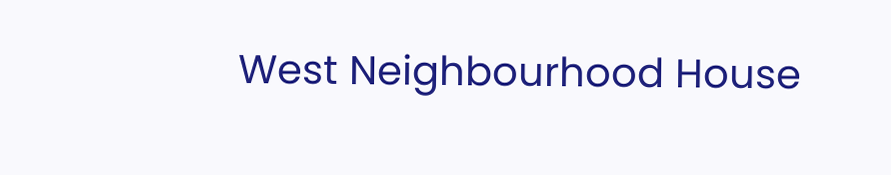West Neighbourhood House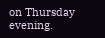on Thursday evening.